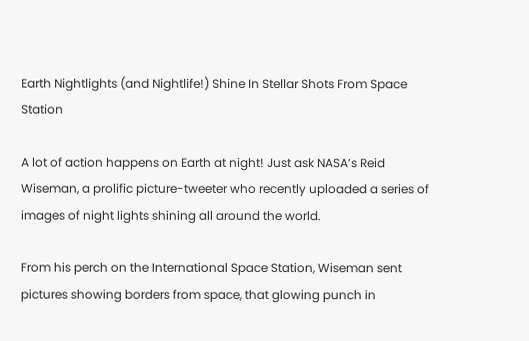Earth Nightlights (and Nightlife!) Shine In Stellar Shots From Space Station

A lot of action happens on Earth at night! Just ask NASA’s Reid Wiseman, a prolific picture-tweeter who recently uploaded a series of images of night lights shining all around the world.

From his perch on the International Space Station, Wiseman sent pictures showing borders from space, that glowing punch in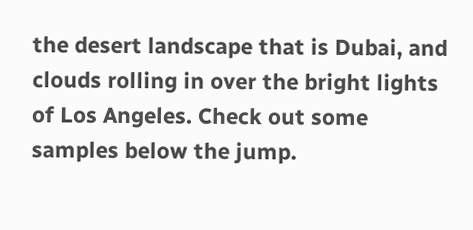the desert landscape that is Dubai, and clouds rolling in over the bright lights of Los Angeles. Check out some samples below the jump.